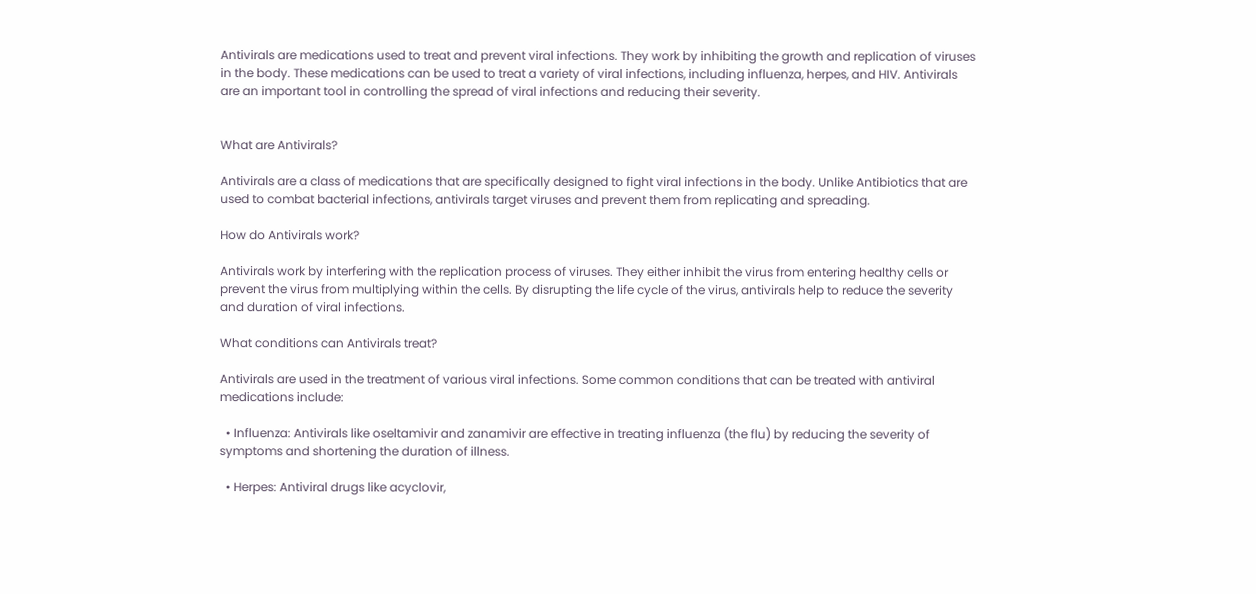Antivirals are medications used to treat and prevent viral infections. They work by inhibiting the growth and replication of viruses in the body. These medications can be used to treat a variety of viral infections, including influenza, herpes, and HIV. Antivirals are an important tool in controlling the spread of viral infections and reducing their severity.


What are Antivirals?

Antivirals are a class of medications that are specifically designed to fight viral infections in the body. Unlike Antibiotics that are used to combat bacterial infections, antivirals target viruses and prevent them from replicating and spreading.

How do Antivirals work?

Antivirals work by interfering with the replication process of viruses. They either inhibit the virus from entering healthy cells or prevent the virus from multiplying within the cells. By disrupting the life cycle of the virus, antivirals help to reduce the severity and duration of viral infections.

What conditions can Antivirals treat?

Antivirals are used in the treatment of various viral infections. Some common conditions that can be treated with antiviral medications include:

  • Influenza: Antivirals like oseltamivir and zanamivir are effective in treating influenza (the flu) by reducing the severity of symptoms and shortening the duration of illness.

  • Herpes: Antiviral drugs like acyclovir,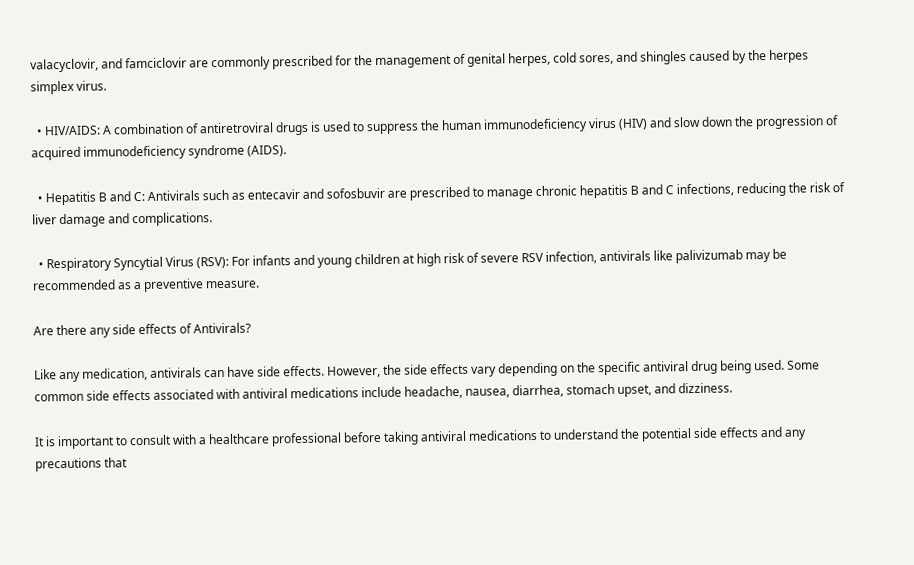valacyclovir, and famciclovir are commonly prescribed for the management of genital herpes, cold sores, and shingles caused by the herpes simplex virus.

  • HIV/AIDS: A combination of antiretroviral drugs is used to suppress the human immunodeficiency virus (HIV) and slow down the progression of acquired immunodeficiency syndrome (AIDS).

  • Hepatitis B and C: Antivirals such as entecavir and sofosbuvir are prescribed to manage chronic hepatitis B and C infections, reducing the risk of liver damage and complications.

  • Respiratory Syncytial Virus (RSV): For infants and young children at high risk of severe RSV infection, antivirals like palivizumab may be recommended as a preventive measure.

Are there any side effects of Antivirals?

Like any medication, antivirals can have side effects. However, the side effects vary depending on the specific antiviral drug being used. Some common side effects associated with antiviral medications include headache, nausea, diarrhea, stomach upset, and dizziness.

It is important to consult with a healthcare professional before taking antiviral medications to understand the potential side effects and any precautions that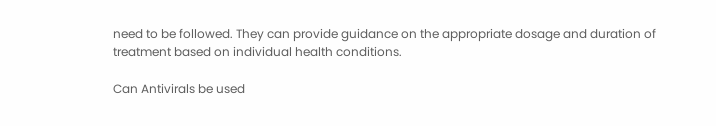need to be followed. They can provide guidance on the appropriate dosage and duration of treatment based on individual health conditions.

Can Antivirals be used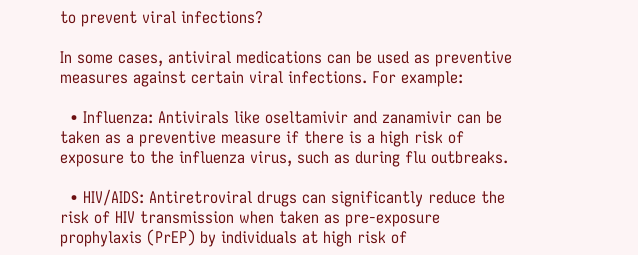to prevent viral infections?

In some cases, antiviral medications can be used as preventive measures against certain viral infections. For example:

  • Influenza: Antivirals like oseltamivir and zanamivir can be taken as a preventive measure if there is a high risk of exposure to the influenza virus, such as during flu outbreaks.

  • HIV/AIDS: Antiretroviral drugs can significantly reduce the risk of HIV transmission when taken as pre-exposure prophylaxis (PrEP) by individuals at high risk of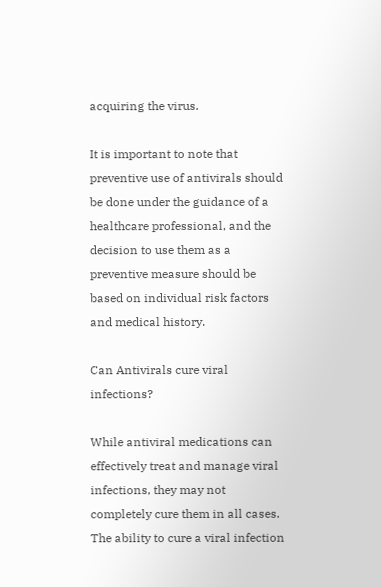acquiring the virus.

It is important to note that preventive use of antivirals should be done under the guidance of a healthcare professional, and the decision to use them as a preventive measure should be based on individual risk factors and medical history.

Can Antivirals cure viral infections?

While antiviral medications can effectively treat and manage viral infections, they may not completely cure them in all cases. The ability to cure a viral infection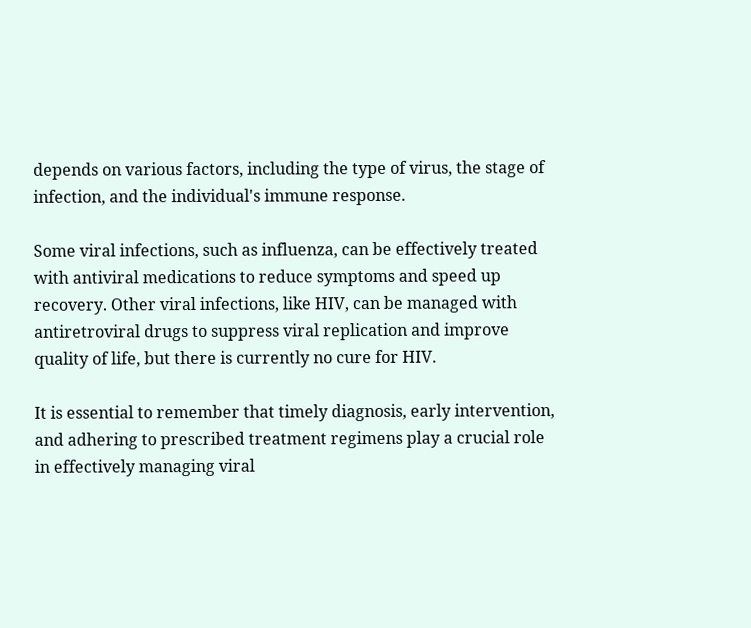depends on various factors, including the type of virus, the stage of infection, and the individual's immune response.

Some viral infections, such as influenza, can be effectively treated with antiviral medications to reduce symptoms and speed up recovery. Other viral infections, like HIV, can be managed with antiretroviral drugs to suppress viral replication and improve quality of life, but there is currently no cure for HIV.

It is essential to remember that timely diagnosis, early intervention, and adhering to prescribed treatment regimens play a crucial role in effectively managing viral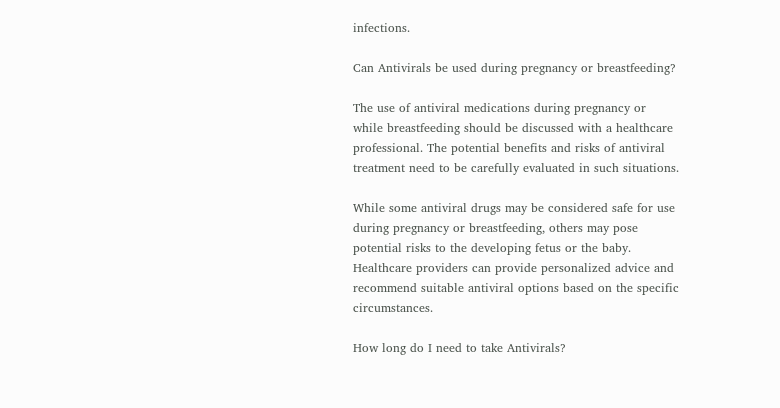infections.

Can Antivirals be used during pregnancy or breastfeeding?

The use of antiviral medications during pregnancy or while breastfeeding should be discussed with a healthcare professional. The potential benefits and risks of antiviral treatment need to be carefully evaluated in such situations.

While some antiviral drugs may be considered safe for use during pregnancy or breastfeeding, others may pose potential risks to the developing fetus or the baby. Healthcare providers can provide personalized advice and recommend suitable antiviral options based on the specific circumstances.

How long do I need to take Antivirals?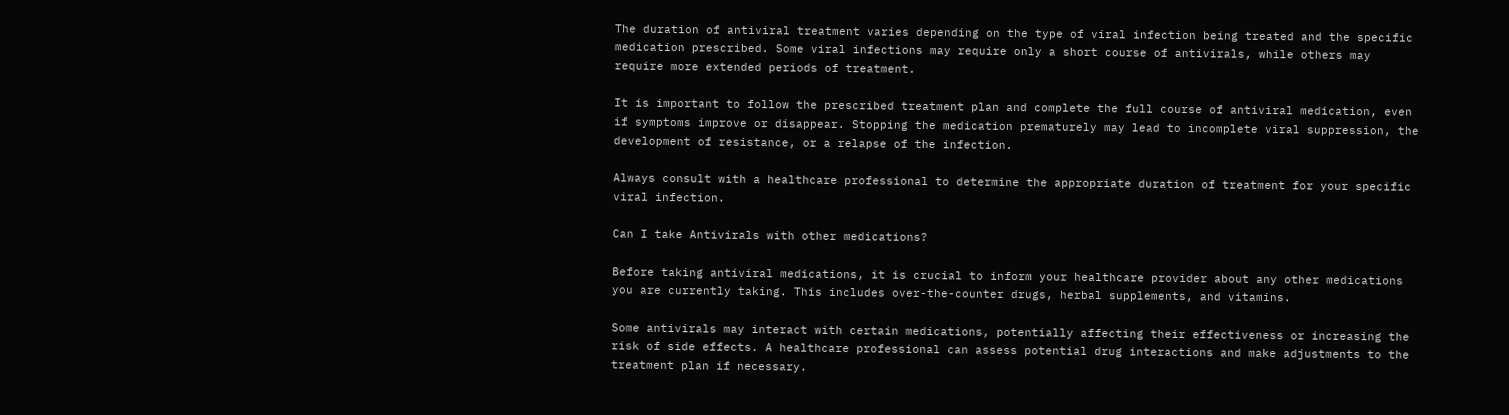The duration of antiviral treatment varies depending on the type of viral infection being treated and the specific medication prescribed. Some viral infections may require only a short course of antivirals, while others may require more extended periods of treatment.

It is important to follow the prescribed treatment plan and complete the full course of antiviral medication, even if symptoms improve or disappear. Stopping the medication prematurely may lead to incomplete viral suppression, the development of resistance, or a relapse of the infection.

Always consult with a healthcare professional to determine the appropriate duration of treatment for your specific viral infection.

Can I take Antivirals with other medications?

Before taking antiviral medications, it is crucial to inform your healthcare provider about any other medications you are currently taking. This includes over-the-counter drugs, herbal supplements, and vitamins.

Some antivirals may interact with certain medications, potentially affecting their effectiveness or increasing the risk of side effects. A healthcare professional can assess potential drug interactions and make adjustments to the treatment plan if necessary.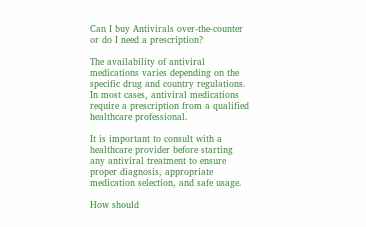Can I buy Antivirals over-the-counter or do I need a prescription?

The availability of antiviral medications varies depending on the specific drug and country regulations. In most cases, antiviral medications require a prescription from a qualified healthcare professional.

It is important to consult with a healthcare provider before starting any antiviral treatment to ensure proper diagnosis, appropriate medication selection, and safe usage.

How should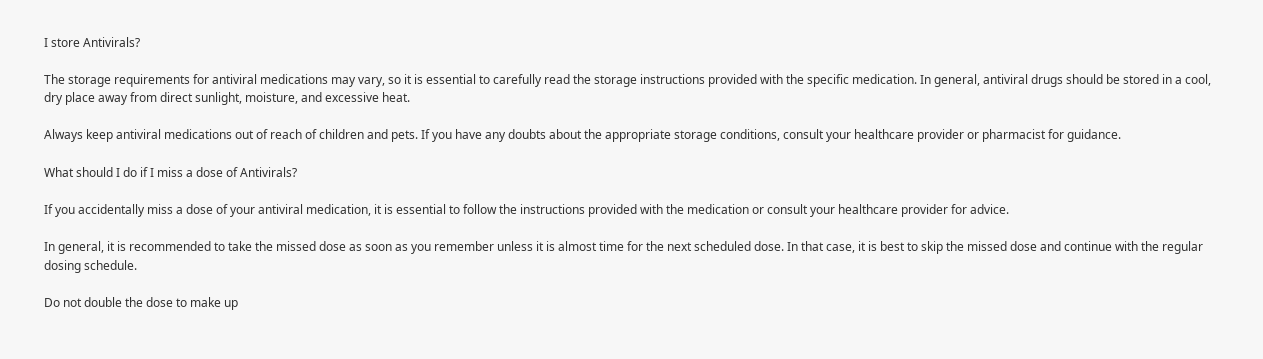I store Antivirals?

The storage requirements for antiviral medications may vary, so it is essential to carefully read the storage instructions provided with the specific medication. In general, antiviral drugs should be stored in a cool, dry place away from direct sunlight, moisture, and excessive heat.

Always keep antiviral medications out of reach of children and pets. If you have any doubts about the appropriate storage conditions, consult your healthcare provider or pharmacist for guidance.

What should I do if I miss a dose of Antivirals?

If you accidentally miss a dose of your antiviral medication, it is essential to follow the instructions provided with the medication or consult your healthcare provider for advice.

In general, it is recommended to take the missed dose as soon as you remember unless it is almost time for the next scheduled dose. In that case, it is best to skip the missed dose and continue with the regular dosing schedule.

Do not double the dose to make up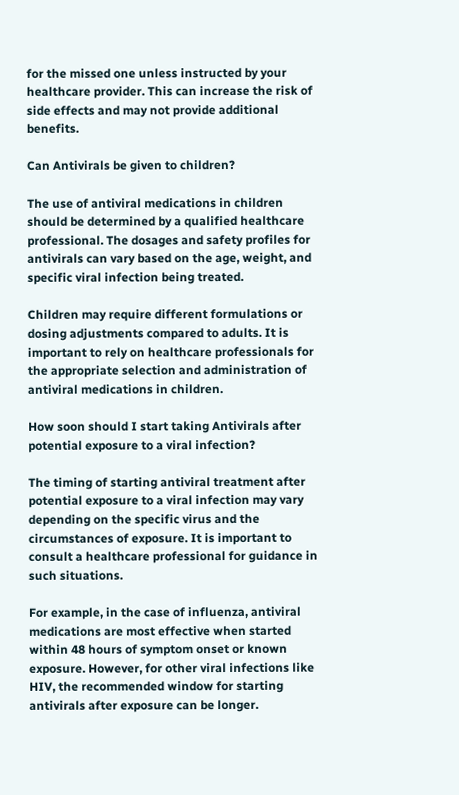for the missed one unless instructed by your healthcare provider. This can increase the risk of side effects and may not provide additional benefits.

Can Antivirals be given to children?

The use of antiviral medications in children should be determined by a qualified healthcare professional. The dosages and safety profiles for antivirals can vary based on the age, weight, and specific viral infection being treated.

Children may require different formulations or dosing adjustments compared to adults. It is important to rely on healthcare professionals for the appropriate selection and administration of antiviral medications in children.

How soon should I start taking Antivirals after potential exposure to a viral infection?

The timing of starting antiviral treatment after potential exposure to a viral infection may vary depending on the specific virus and the circumstances of exposure. It is important to consult a healthcare professional for guidance in such situations.

For example, in the case of influenza, antiviral medications are most effective when started within 48 hours of symptom onset or known exposure. However, for other viral infections like HIV, the recommended window for starting antivirals after exposure can be longer.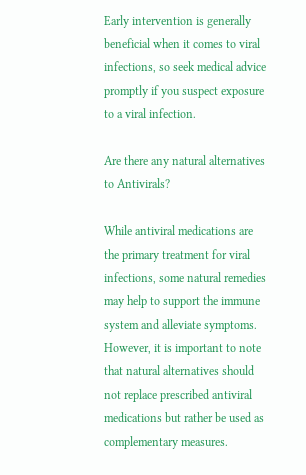Early intervention is generally beneficial when it comes to viral infections, so seek medical advice promptly if you suspect exposure to a viral infection.

Are there any natural alternatives to Antivirals?

While antiviral medications are the primary treatment for viral infections, some natural remedies may help to support the immune system and alleviate symptoms. However, it is important to note that natural alternatives should not replace prescribed antiviral medications but rather be used as complementary measures.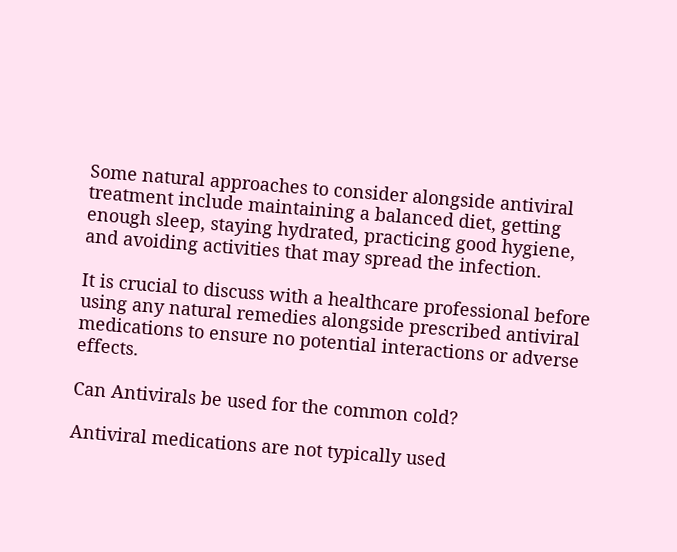Some natural approaches to consider alongside antiviral treatment include maintaining a balanced diet, getting enough sleep, staying hydrated, practicing good hygiene, and avoiding activities that may spread the infection.

It is crucial to discuss with a healthcare professional before using any natural remedies alongside prescribed antiviral medications to ensure no potential interactions or adverse effects.

Can Antivirals be used for the common cold?

Antiviral medications are not typically used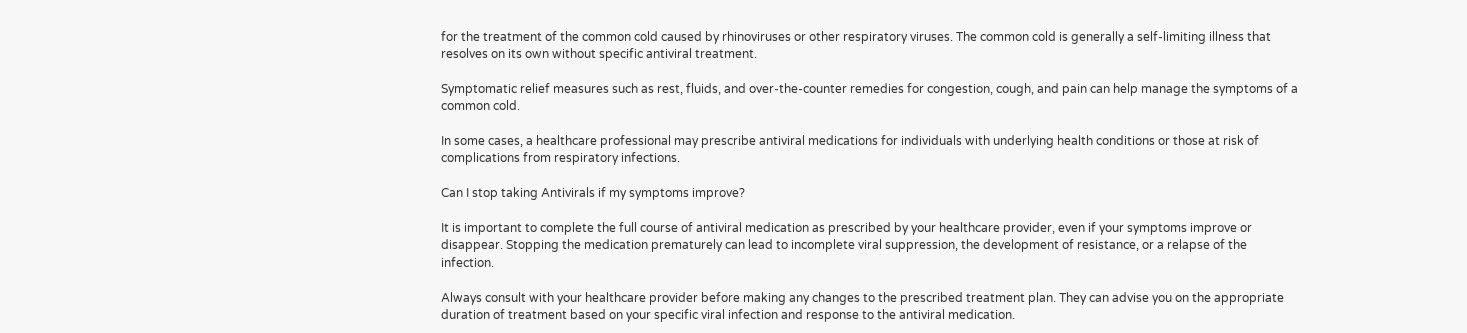for the treatment of the common cold caused by rhinoviruses or other respiratory viruses. The common cold is generally a self-limiting illness that resolves on its own without specific antiviral treatment.

Symptomatic relief measures such as rest, fluids, and over-the-counter remedies for congestion, cough, and pain can help manage the symptoms of a common cold.

In some cases, a healthcare professional may prescribe antiviral medications for individuals with underlying health conditions or those at risk of complications from respiratory infections.

Can I stop taking Antivirals if my symptoms improve?

It is important to complete the full course of antiviral medication as prescribed by your healthcare provider, even if your symptoms improve or disappear. Stopping the medication prematurely can lead to incomplete viral suppression, the development of resistance, or a relapse of the infection.

Always consult with your healthcare provider before making any changes to the prescribed treatment plan. They can advise you on the appropriate duration of treatment based on your specific viral infection and response to the antiviral medication.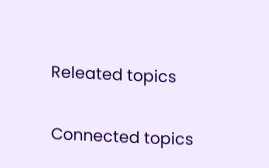Releated topics

Connected topics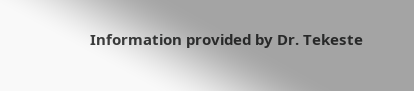Information provided by Dr. Tekeste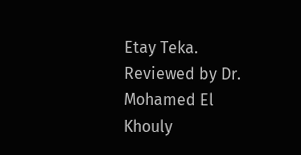Etay Teka. Reviewed by Dr. Mohamed El Khouly